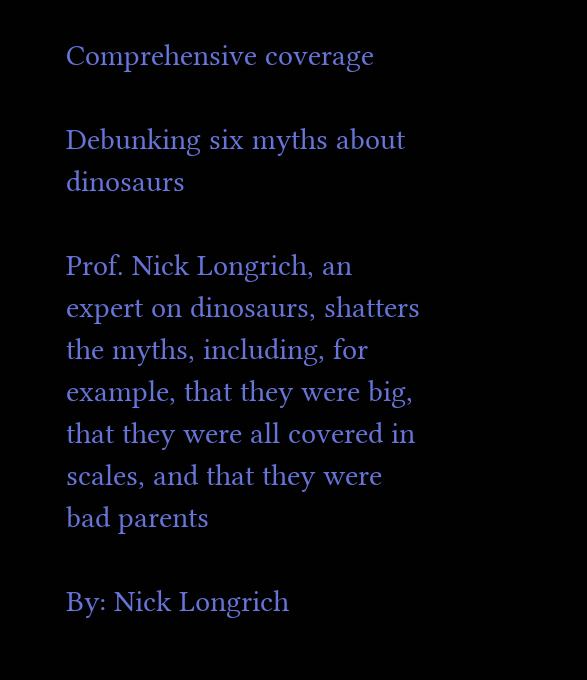Comprehensive coverage

Debunking six myths about dinosaurs

Prof. Nick Longrich, an expert on dinosaurs, shatters the myths, including, for example, that they were big, that they were all covered in scales, and that they were bad parents

By: Nick Longrich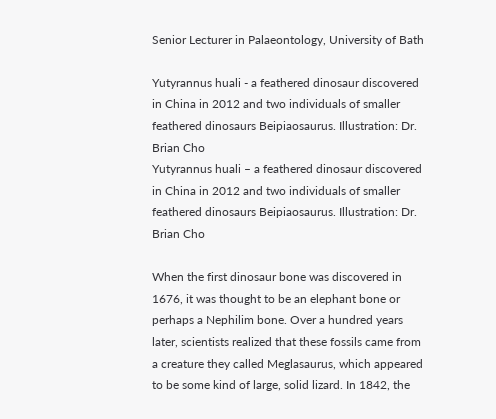Senior Lecturer in Palaeontology, University of Bath

Yutyrannus huali - a feathered dinosaur discovered in China in 2012 and two individuals of smaller feathered dinosaurs Beipiaosaurus. Illustration: Dr. Brian Cho
Yutyrannus huali – a feathered dinosaur discovered in China in 2012 and two individuals of smaller feathered dinosaurs Beipiaosaurus. Illustration: Dr. Brian Cho

When the first dinosaur bone was discovered in 1676, it was thought to be an elephant bone or perhaps a Nephilim bone. Over a hundred years later, scientists realized that these fossils came from a creature they called Meglasaurus, which appeared to be some kind of large, solid lizard. In 1842, the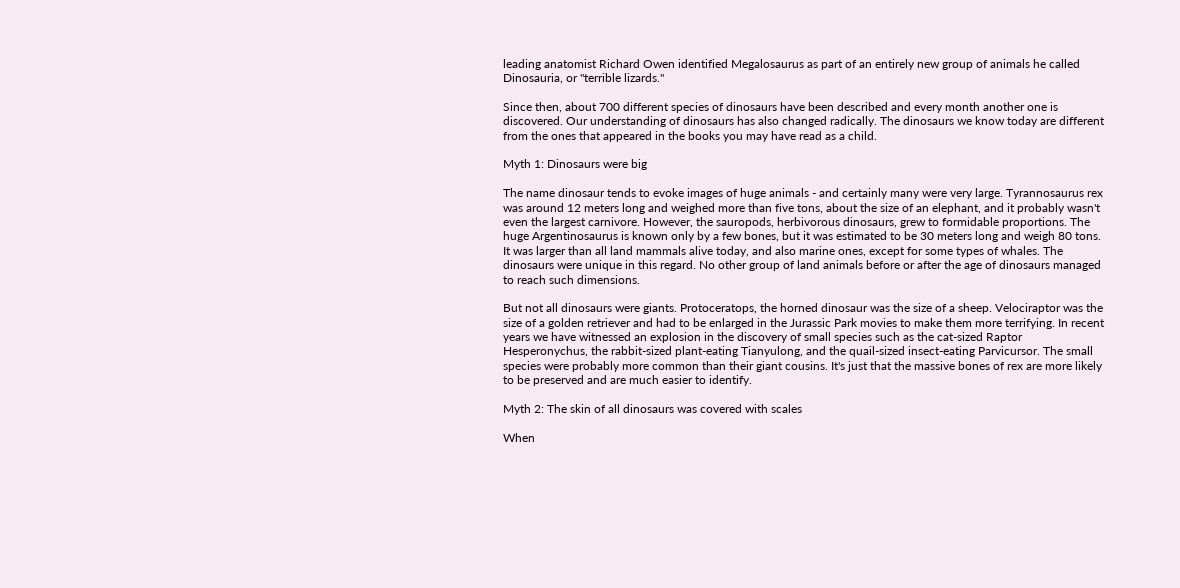leading anatomist Richard Owen identified Megalosaurus as part of an entirely new group of animals he called Dinosauria, or "terrible lizards."

Since then, about 700 different species of dinosaurs have been described and every month another one is discovered. Our understanding of dinosaurs has also changed radically. The dinosaurs we know today are different from the ones that appeared in the books you may have read as a child.

Myth 1: Dinosaurs were big

The name dinosaur tends to evoke images of huge animals - and certainly many were very large. Tyrannosaurus rex was around 12 meters long and weighed more than five tons, about the size of an elephant, and it probably wasn't even the largest carnivore. However, the sauropods, herbivorous dinosaurs, grew to formidable proportions. The huge Argentinosaurus is known only by a few bones, but it was estimated to be 30 meters long and weigh 80 tons. It was larger than all land mammals alive today, and also marine ones, except for some types of whales. The dinosaurs were unique in this regard. No other group of land animals before or after the age of dinosaurs managed to reach such dimensions.

But not all dinosaurs were giants. Protoceratops, the horned dinosaur was the size of a sheep. Velociraptor was the size of a golden retriever and had to be enlarged in the Jurassic Park movies to make them more terrifying. In recent years we have witnessed an explosion in the discovery of small species such as the cat-sized Raptor Hesperonychus, the rabbit-sized plant-eating Tianyulong, and the quail-sized insect-eating Parvicursor. The small species were probably more common than their giant cousins. It's just that the massive bones of rex are more likely to be preserved and are much easier to identify.

Myth 2: The skin of all dinosaurs was covered with scales

When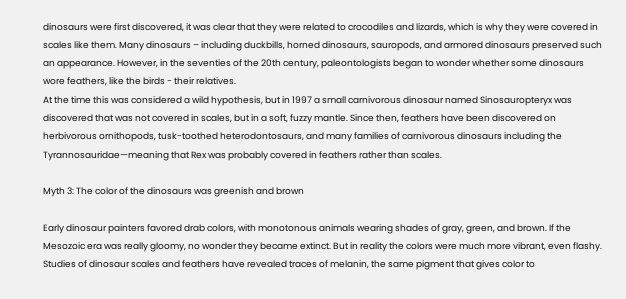dinosaurs were first discovered, it was clear that they were related to crocodiles and lizards, which is why they were covered in scales like them. Many dinosaurs – including duckbills, horned dinosaurs, sauropods, and armored dinosaurs preserved such an appearance. However, in the seventies of the 20th century, paleontologists began to wonder whether some dinosaurs wore feathers, like the birds - their relatives.
At the time this was considered a wild hypothesis, but in 1997 a small carnivorous dinosaur named Sinosauropteryx was discovered that was not covered in scales, but in a soft, fuzzy mantle. Since then, feathers have been discovered on herbivorous ornithopods, tusk-toothed heterodontosaurs, and many families of carnivorous dinosaurs including the Tyrannosauridae—meaning that Rex was probably covered in feathers rather than scales.

Myth 3: The color of the dinosaurs was greenish and brown

Early dinosaur painters favored drab colors, with monotonous animals wearing shades of gray, green, and brown. If the Mesozoic era was really gloomy, no wonder they became extinct. But in reality the colors were much more vibrant, even flashy. Studies of dinosaur scales and feathers have revealed traces of melanin, the same pigment that gives color to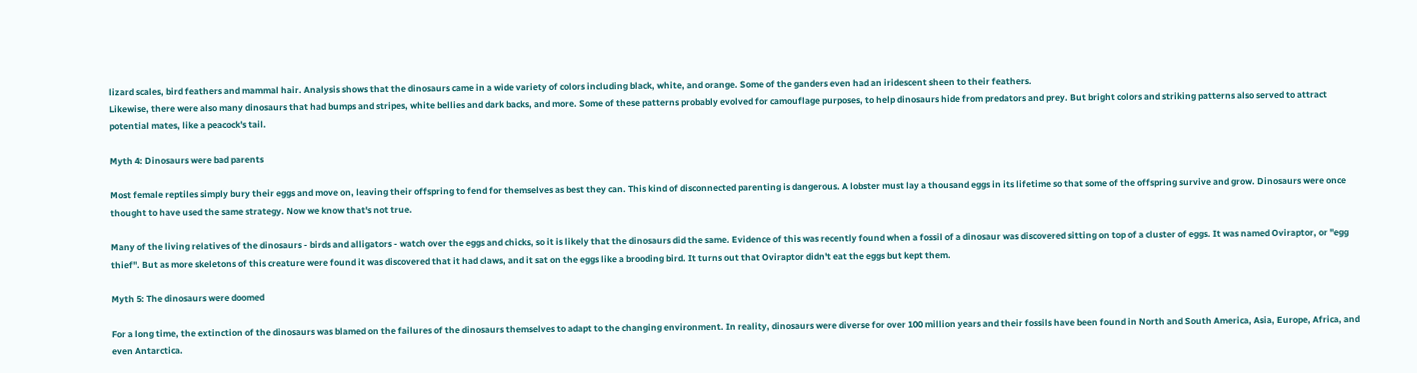lizard scales, bird feathers and mammal hair. Analysis shows that the dinosaurs came in a wide variety of colors including black, white, and orange. Some of the ganders even had an iridescent sheen to their feathers.
Likewise, there were also many dinosaurs that had bumps and stripes, white bellies and dark backs, and more. Some of these patterns probably evolved for camouflage purposes, to help dinosaurs hide from predators and prey. But bright colors and striking patterns also served to attract potential mates, like a peacock's tail.

Myth 4: Dinosaurs were bad parents

Most female reptiles simply bury their eggs and move on, leaving their offspring to fend for themselves as best they can. This kind of disconnected parenting is dangerous. A lobster must lay a thousand eggs in its lifetime so that some of the offspring survive and grow. Dinosaurs were once thought to have used the same strategy. Now we know that's not true.

Many of the living relatives of the dinosaurs - birds and alligators - watch over the eggs and chicks, so it is likely that the dinosaurs did the same. Evidence of this was recently found when a fossil of a dinosaur was discovered sitting on top of a cluster of eggs. It was named Oviraptor, or "egg thief". But as more skeletons of this creature were found it was discovered that it had claws, and it sat on the eggs like a brooding bird. It turns out that Oviraptor didn't eat the eggs but kept them.

Myth 5: The dinosaurs were doomed

For a long time, the extinction of the dinosaurs was blamed on the failures of the dinosaurs themselves to adapt to the changing environment. In reality, dinosaurs were diverse for over 100 million years and their fossils have been found in North and South America, Asia, Europe, Africa, and even Antarctica.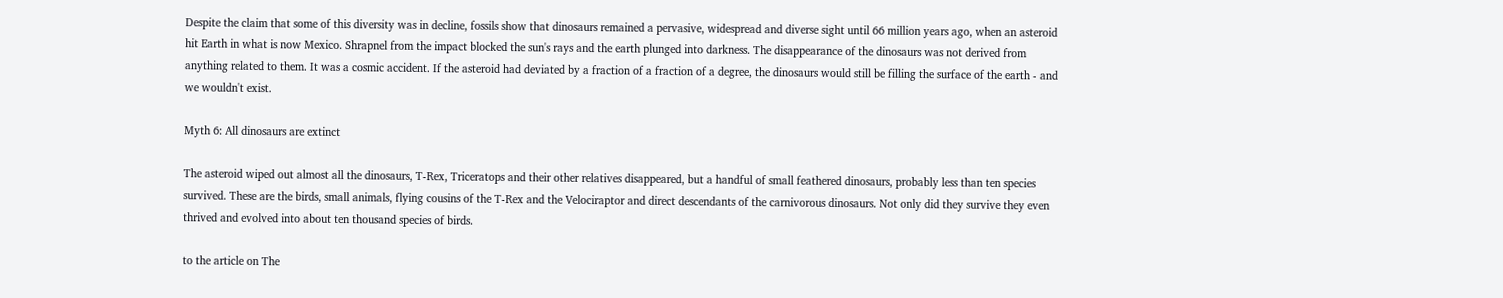Despite the claim that some of this diversity was in decline, fossils show that dinosaurs remained a pervasive, widespread and diverse sight until 66 million years ago, when an asteroid hit Earth in what is now Mexico. Shrapnel from the impact blocked the sun's rays and the earth plunged into darkness. The disappearance of the dinosaurs was not derived from anything related to them. It was a cosmic accident. If the asteroid had deviated by a fraction of a fraction of a degree, the dinosaurs would still be filling the surface of the earth - and we wouldn't exist.

Myth 6: All dinosaurs are extinct

The asteroid wiped out almost all the dinosaurs, T-Rex, Triceratops and their other relatives disappeared, but a handful of small feathered dinosaurs, probably less than ten species survived. These are the birds, small animals, flying cousins of the T-Rex and the Velociraptor and direct descendants of the carnivorous dinosaurs. Not only did they survive they even thrived and evolved into about ten thousand species of birds.

to the article on The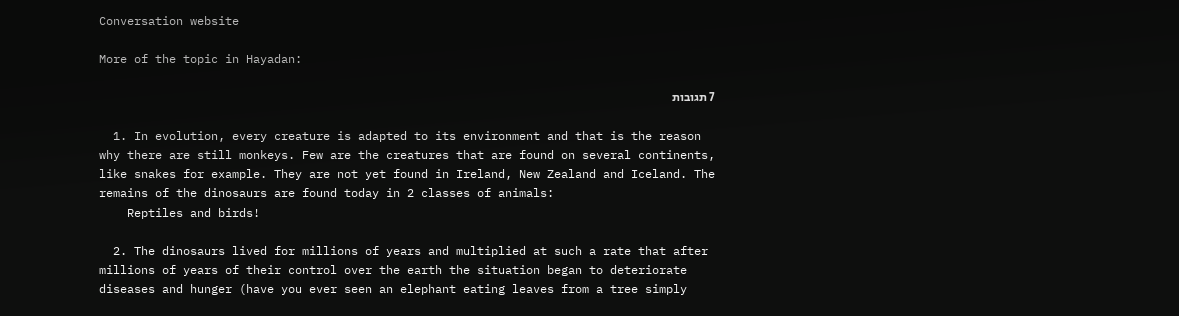Conversation website

More of the topic in Hayadan:

7 תגובות

  1. In evolution, every creature is adapted to its environment and that is the reason why there are still monkeys. Few are the creatures that are found on several continents, like snakes for example. They are not yet found in Ireland, New Zealand and Iceland. The remains of the dinosaurs are found today in 2 classes of animals:
    Reptiles and birds!

  2. The dinosaurs lived for millions of years and multiplied at such a rate that after millions of years of their control over the earth the situation began to deteriorate diseases and hunger (have you ever seen an elephant eating leaves from a tree simply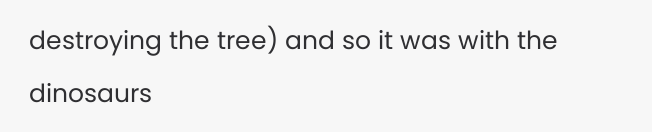destroying the tree) and so it was with the dinosaurs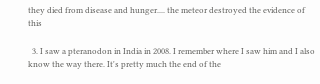they died from disease and hunger.... the meteor destroyed the evidence of this

  3. I saw a pteranodon in India in 2008. I remember where I saw him and I also know the way there. It's pretty much the end of the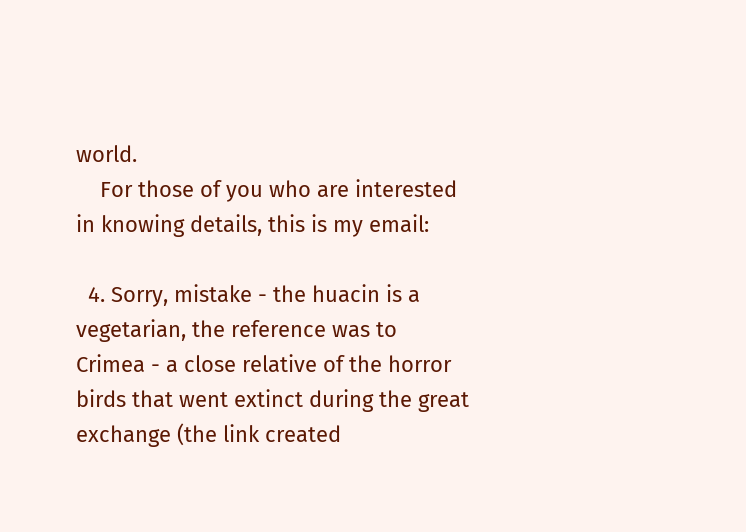world.
    For those of you who are interested in knowing details, this is my email:

  4. Sorry, mistake - the huacin is a vegetarian, the reference was to Crimea - a close relative of the horror birds that went extinct during the great exchange (the link created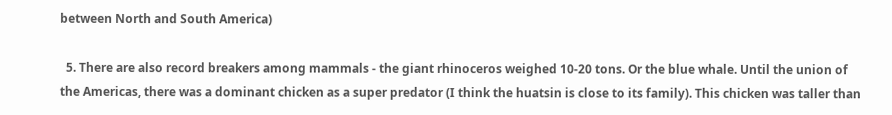between North and South America)

  5. There are also record breakers among mammals - the giant rhinoceros weighed 10-20 tons. Or the blue whale. Until the union of the Americas, there was a dominant chicken as a super predator (I think the huatsin is close to its family). This chicken was taller than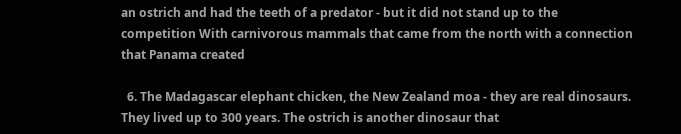an ostrich and had the teeth of a predator - but it did not stand up to the competition With carnivorous mammals that came from the north with a connection that Panama created

  6. The Madagascar elephant chicken, the New Zealand moa - they are real dinosaurs. They lived up to 300 years. The ostrich is another dinosaur that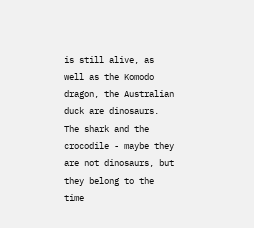is still alive, as well as the Komodo dragon, the Australian duck are dinosaurs. The shark and the crocodile - maybe they are not dinosaurs, but they belong to the time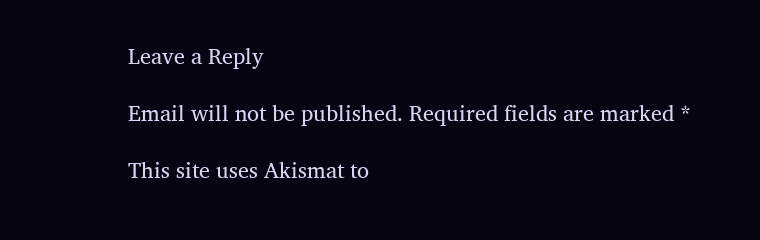Leave a Reply

Email will not be published. Required fields are marked *

This site uses Akismat to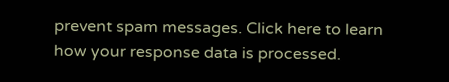prevent spam messages. Click here to learn how your response data is processed.